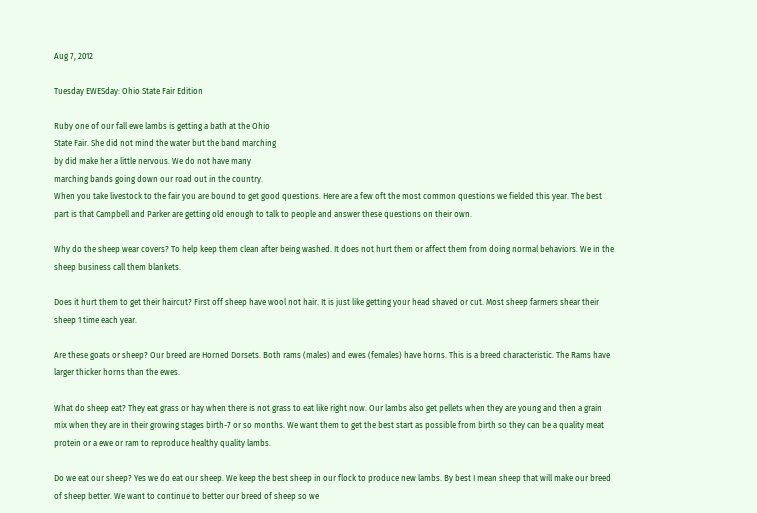Aug 7, 2012

Tuesday EWESday: Ohio State Fair Edition

Ruby one of our fall ewe lambs is getting a bath at the Ohio
State Fair. She did not mind the water but the band marching
by did make her a little nervous. We do not have many
marching bands going down our road out in the country.
When you take livestock to the fair you are bound to get good questions. Here are a few oft the most common questions we fielded this year. The best part is that Campbell and Parker are getting old enough to talk to people and answer these questions on their own.

Why do the sheep wear covers? To help keep them clean after being washed. It does not hurt them or affect them from doing normal behaviors. We in the sheep business call them blankets.

Does it hurt them to get their haircut? First off sheep have wool not hair. It is just like getting your head shaved or cut. Most sheep farmers shear their sheep 1 time each year.

Are these goats or sheep? Our breed are Horned Dorsets. Both rams (males) and ewes (females) have horns. This is a breed characteristic. The Rams have larger thicker horns than the ewes.

What do sheep eat? They eat grass or hay when there is not grass to eat like right now. Our lambs also get pellets when they are young and then a grain mix when they are in their growing stages birth-7 or so months. We want them to get the best start as possible from birth so they can be a quality meat protein or a ewe or ram to reproduce healthy quality lambs.

Do we eat our sheep? Yes we do eat our sheep. We keep the best sheep in our flock to produce new lambs. By best I mean sheep that will make our breed of sheep better. We want to continue to better our breed of sheep so we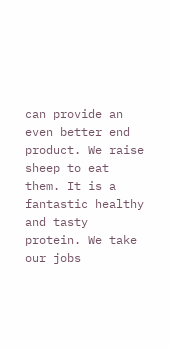can provide an even better end product. We raise sheep to eat them. It is a fantastic healthy and tasty protein. We take our jobs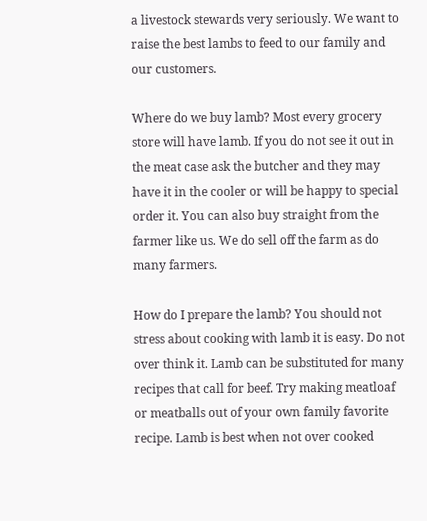a livestock stewards very seriously. We want to raise the best lambs to feed to our family and our customers.

Where do we buy lamb? Most every grocery store will have lamb. If you do not see it out in the meat case ask the butcher and they may have it in the cooler or will be happy to special order it. You can also buy straight from the farmer like us. We do sell off the farm as do many farmers.

How do I prepare the lamb? You should not stress about cooking with lamb it is easy. Do not over think it. Lamb can be substituted for many recipes that call for beef. Try making meatloaf or meatballs out of your own family favorite recipe. Lamb is best when not over cooked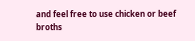and feel free to use chicken or beef broths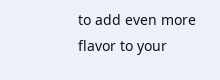to add even more flavor to your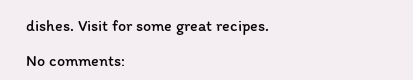dishes. Visit for some great recipes.

No comments: